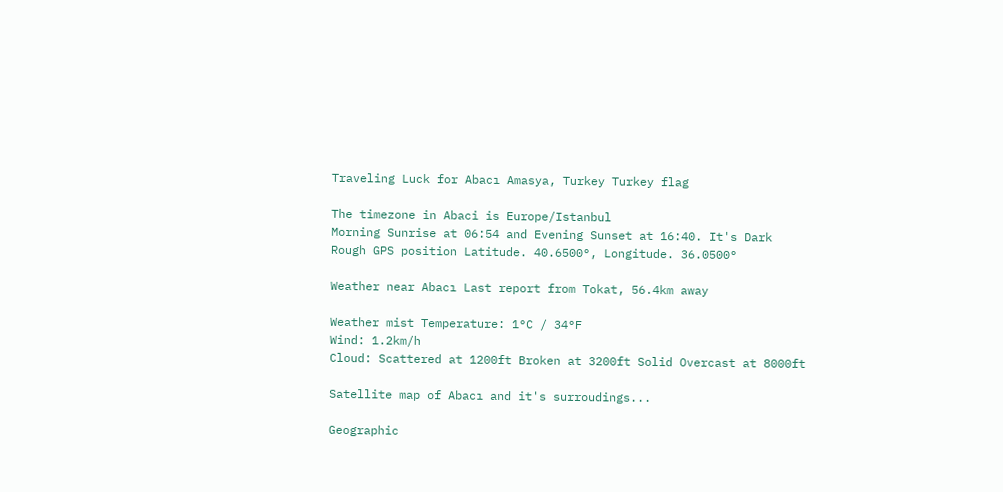Traveling Luck for Abacı Amasya, Turkey Turkey flag

The timezone in Abaci is Europe/Istanbul
Morning Sunrise at 06:54 and Evening Sunset at 16:40. It's Dark
Rough GPS position Latitude. 40.6500°, Longitude. 36.0500°

Weather near Abacı Last report from Tokat, 56.4km away

Weather mist Temperature: 1°C / 34°F
Wind: 1.2km/h
Cloud: Scattered at 1200ft Broken at 3200ft Solid Overcast at 8000ft

Satellite map of Abacı and it's surroudings...

Geographic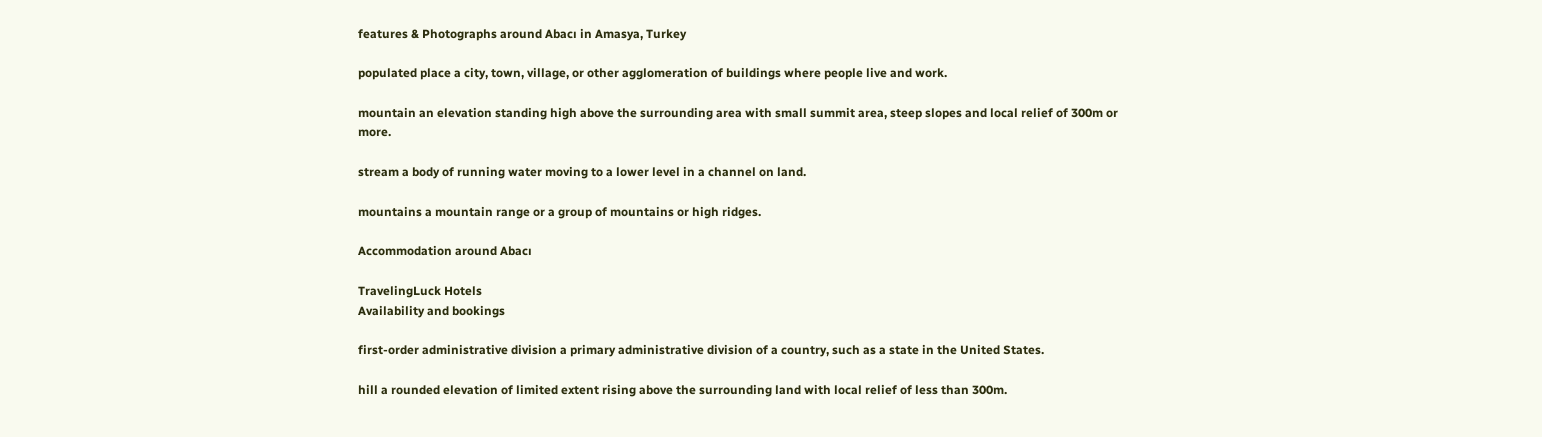features & Photographs around Abacı in Amasya, Turkey

populated place a city, town, village, or other agglomeration of buildings where people live and work.

mountain an elevation standing high above the surrounding area with small summit area, steep slopes and local relief of 300m or more.

stream a body of running water moving to a lower level in a channel on land.

mountains a mountain range or a group of mountains or high ridges.

Accommodation around Abacı

TravelingLuck Hotels
Availability and bookings

first-order administrative division a primary administrative division of a country, such as a state in the United States.

hill a rounded elevation of limited extent rising above the surrounding land with local relief of less than 300m.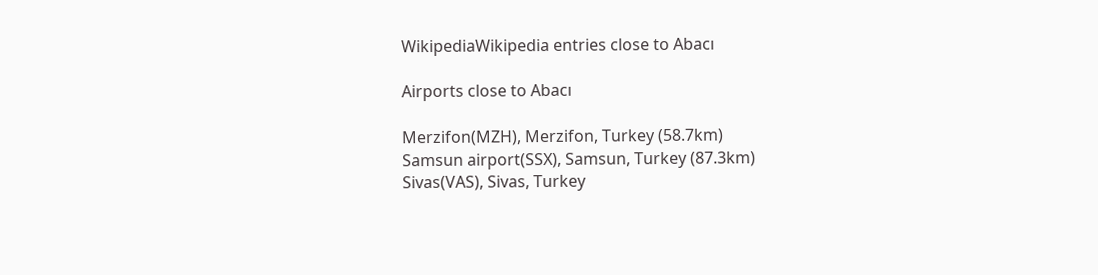WikipediaWikipedia entries close to Abacı

Airports close to Abacı

Merzifon(MZH), Merzifon, Turkey (58.7km)
Samsun airport(SSX), Samsun, Turkey (87.3km)
Sivas(VAS), Sivas, Turkey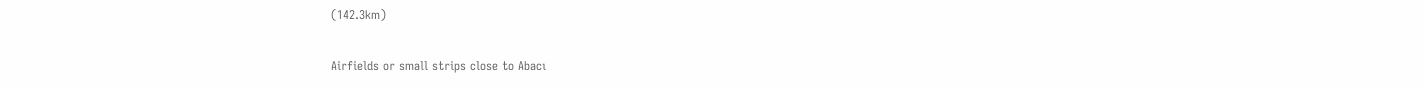(142.3km)

Airfields or small strips close to Abacı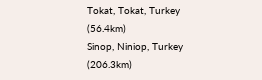Tokat, Tokat, Turkey (56.4km)
Sinop, Niniop, Turkey (206.3km)